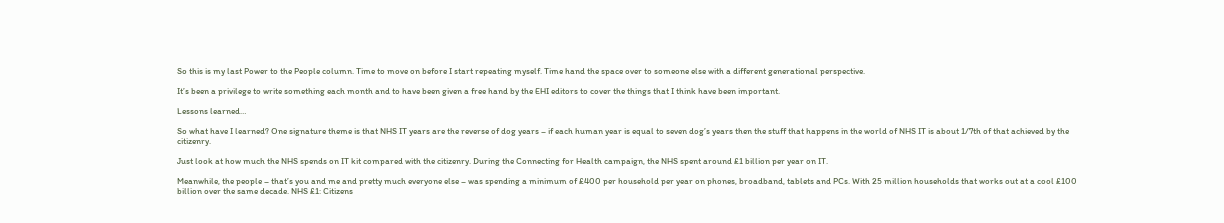So this is my last Power to the People column. Time to move on before I start repeating myself. Time hand the space over to someone else with a different generational perspective.

It’s been a privilege to write something each month and to have been given a free hand by the EHI editors to cover the things that I think have been important.

Lessons learned…

So what have I learned? One signature theme is that NHS IT years are the reverse of dog years – if each human year is equal to seven dog’s years then the stuff that happens in the world of NHS IT is about 1/7th of that achieved by the citizenry.

Just look at how much the NHS spends on IT kit compared with the citizenry. During the Connecting for Health campaign, the NHS spent around £1 billion per year on IT.

Meanwhile, the people – that’s you and me and pretty much everyone else – was spending a minimum of £400 per household per year on phones, broadband, tablets and PCs. With 25 million households that works out at a cool £100 billion over the same decade. NHS £1: Citizens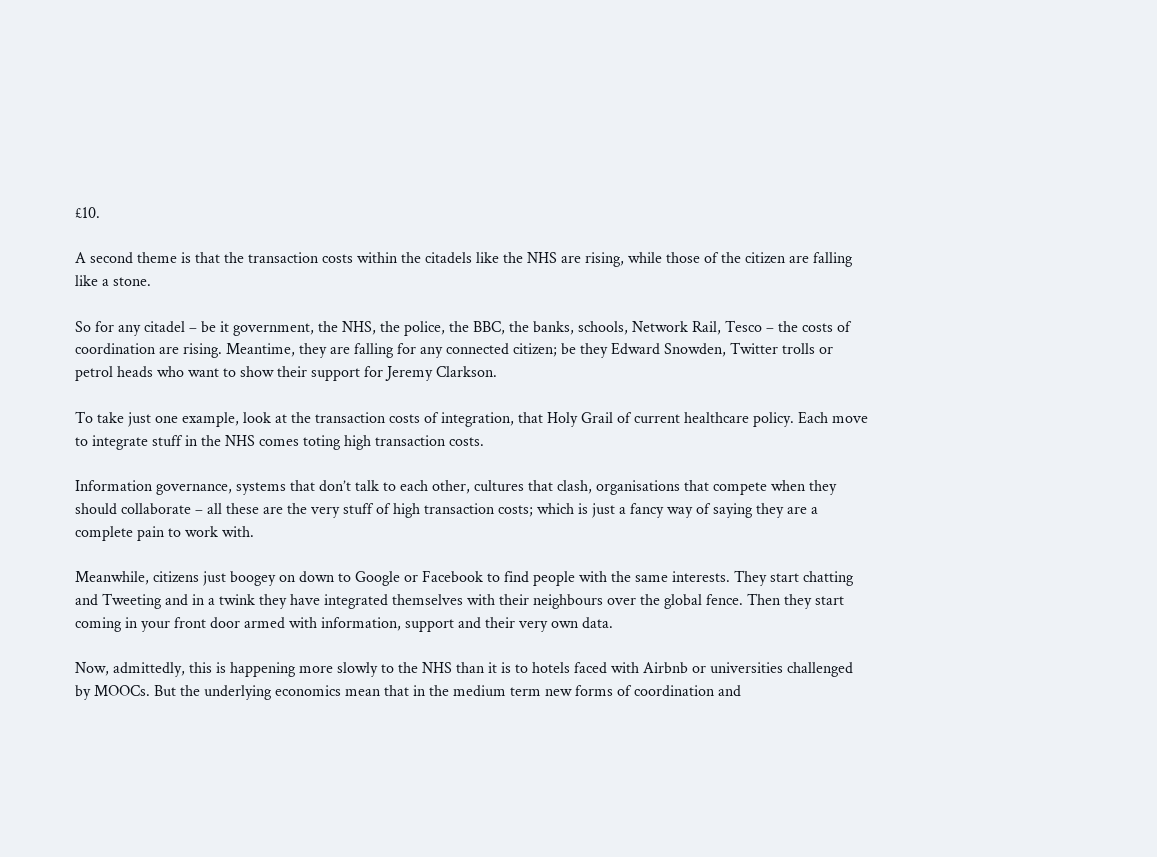£10.

A second theme is that the transaction costs within the citadels like the NHS are rising, while those of the citizen are falling like a stone.

So for any citadel – be it government, the NHS, the police, the BBC, the banks, schools, Network Rail, Tesco – the costs of coordination are rising. Meantime, they are falling for any connected citizen; be they Edward Snowden, Twitter trolls or petrol heads who want to show their support for Jeremy Clarkson.

To take just one example, look at the transaction costs of integration, that Holy Grail of current healthcare policy. Each move to integrate stuff in the NHS comes toting high transaction costs.

Information governance, systems that don’t talk to each other, cultures that clash, organisations that compete when they should collaborate – all these are the very stuff of high transaction costs; which is just a fancy way of saying they are a complete pain to work with.

Meanwhile, citizens just boogey on down to Google or Facebook to find people with the same interests. They start chatting and Tweeting and in a twink they have integrated themselves with their neighbours over the global fence. Then they start coming in your front door armed with information, support and their very own data.

Now, admittedly, this is happening more slowly to the NHS than it is to hotels faced with Airbnb or universities challenged by MOOCs. But the underlying economics mean that in the medium term new forms of coordination and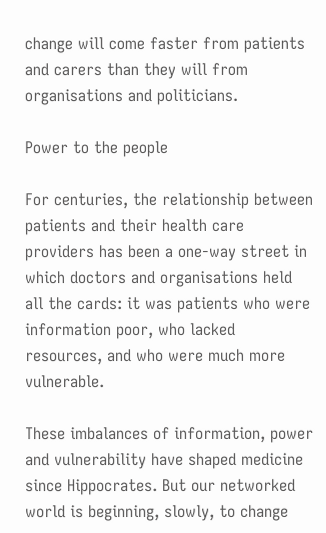change will come faster from patients and carers than they will from organisations and politicians.

Power to the people

For centuries, the relationship between patients and their health care providers has been a one-way street in which doctors and organisations held all the cards: it was patients who were information poor, who lacked resources, and who were much more vulnerable.

These imbalances of information, power and vulnerability have shaped medicine since Hippocrates. But our networked world is beginning, slowly, to change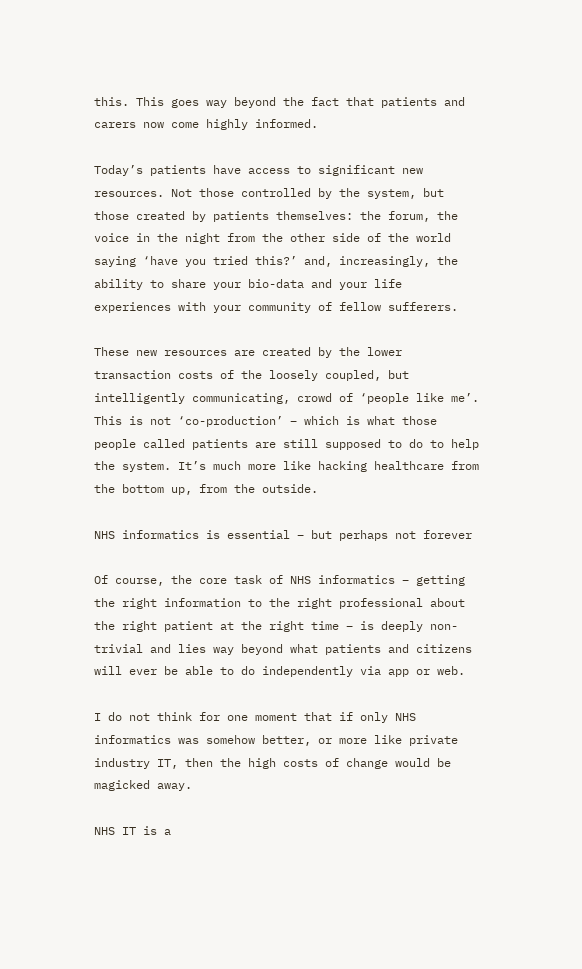this. This goes way beyond the fact that patients and carers now come highly informed.

Today’s patients have access to significant new resources. Not those controlled by the system, but those created by patients themselves: the forum, the voice in the night from the other side of the world saying ‘have you tried this?’ and, increasingly, the ability to share your bio-data and your life experiences with your community of fellow sufferers.

These new resources are created by the lower transaction costs of the loosely coupled, but intelligently communicating, crowd of ‘people like me’. This is not ‘co-production’ – which is what those people called patients are still supposed to do to help the system. It’s much more like hacking healthcare from the bottom up, from the outside.

NHS informatics is essential – but perhaps not forever

Of course, the core task of NHS informatics – getting the right information to the right professional about the right patient at the right time – is deeply non-trivial and lies way beyond what patients and citizens will ever be able to do independently via app or web.

I do not think for one moment that if only NHS informatics was somehow better, or more like private industry IT, then the high costs of change would be magicked away.

NHS IT is a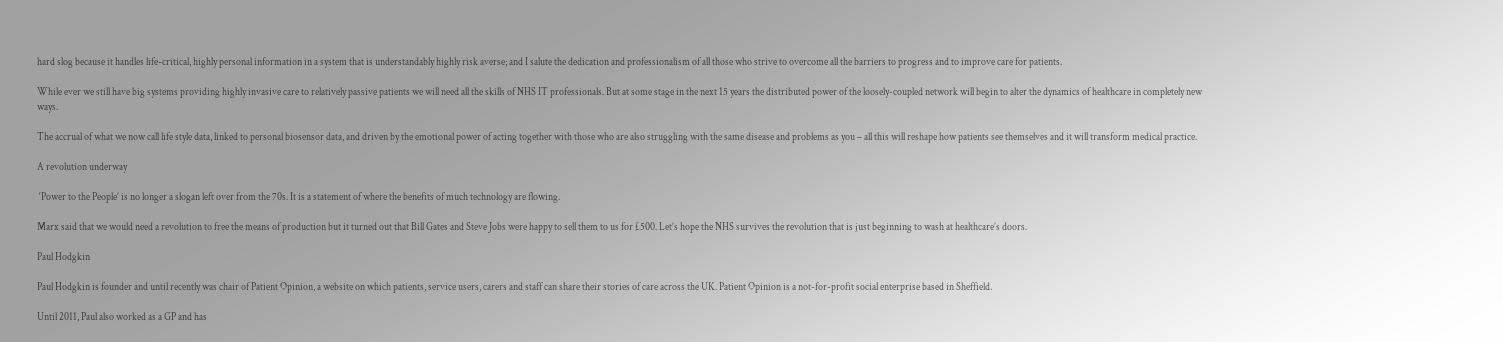hard slog because it handles life-critical, highly personal information in a system that is understandably highly risk averse; and I salute the dedication and professionalism of all those who strive to overcome all the barriers to progress and to improve care for patients.

While ever we still have big systems providing highly invasive care to relatively passive patients we will need all the skills of NHS IT professionals. But at some stage in the next 15 years the distributed power of the loosely-coupled network will begin to alter the dynamics of healthcare in completely new ways.

The accrual of what we now call life style data, linked to personal biosensor data, and driven by the emotional power of acting together with those who are also struggling with the same disease and problems as you – all this will reshape how patients see themselves and it will transform medical practice.

A revolution underway

 ‘Power to the People’ is no longer a slogan left over from the 70s. It is a statement of where the benefits of much technology are flowing.

Marx said that we would need a revolution to free the means of production but it turned out that Bill Gates and Steve Jobs were happy to sell them to us for £500. Let’s hope the NHS survives the revolution that is just beginning to wash at healthcare’s doors.

Paul Hodgkin

Paul Hodgkin is founder and until recently was chair of Patient Opinion, a website on which patients, service users, carers and staff can share their stories of care across the UK. Patient Opinion is a not-for-profit social enterprise based in Sheffield.

Until 2011, Paul also worked as a GP and has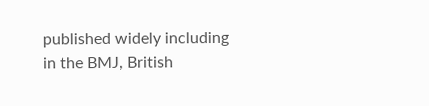published widely including in the BMJ, British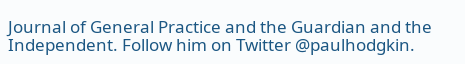Journal of General Practice and the Guardian and the Independent. Follow him on Twitter @paulhodgkin.